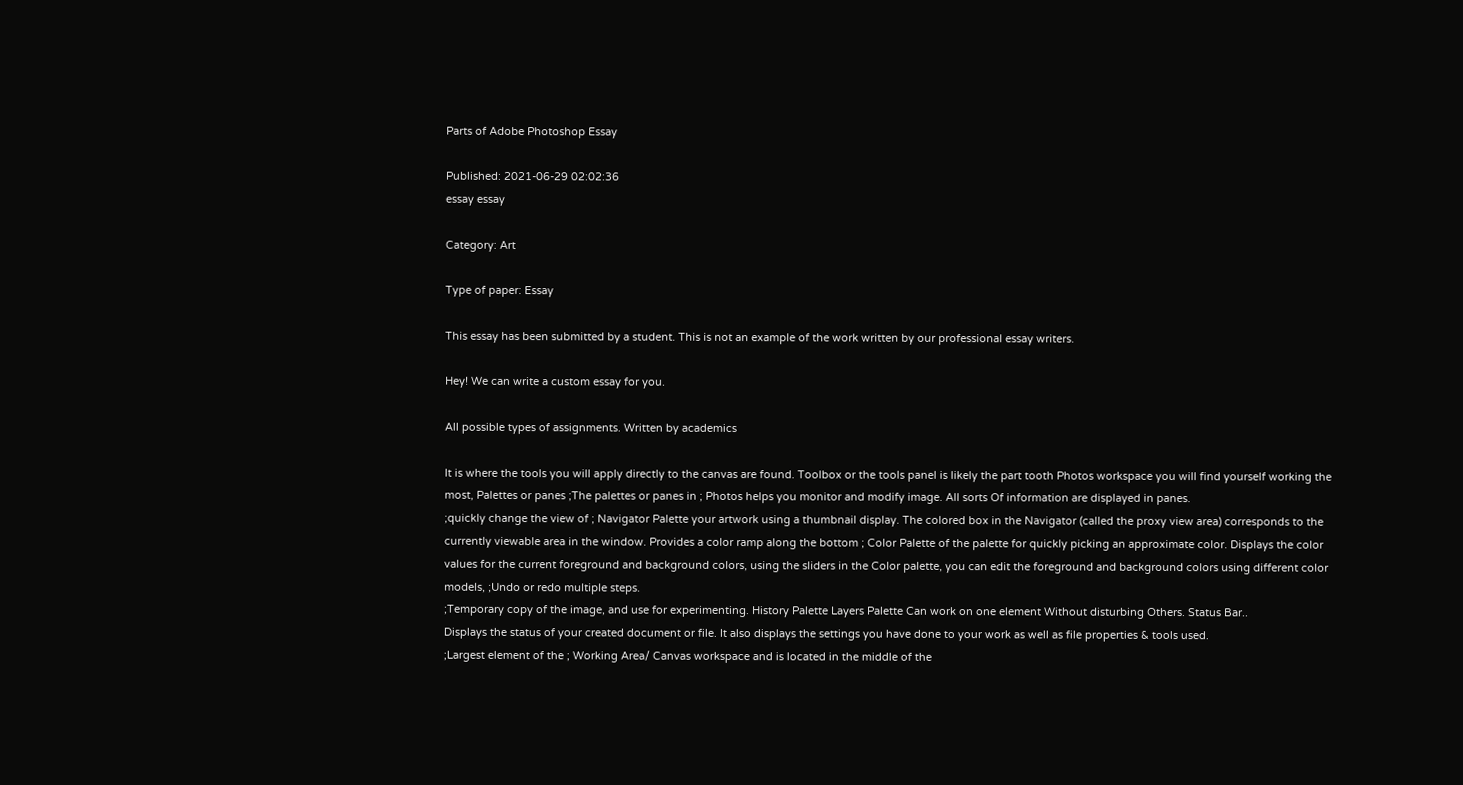Parts of Adobe Photoshop Essay

Published: 2021-06-29 02:02:36
essay essay

Category: Art

Type of paper: Essay

This essay has been submitted by a student. This is not an example of the work written by our professional essay writers.

Hey! We can write a custom essay for you.

All possible types of assignments. Written by academics

It is where the tools you will apply directly to the canvas are found. Toolbox or the tools panel is likely the part tooth Photos workspace you will find yourself working the most, Palettes or panes ;The palettes or panes in ; Photos helps you monitor and modify image. All sorts Of information are displayed in panes.
;quickly change the view of ; Navigator Palette your artwork using a thumbnail display. The colored box in the Navigator (called the proxy view area) corresponds to the currently viewable area in the window. Provides a color ramp along the bottom ; Color Palette of the palette for quickly picking an approximate color. Displays the color values for the current foreground and background colors, using the sliders in the Color palette, you can edit the foreground and background colors using different color models, ;Undo or redo multiple steps.
;Temporary copy of the image, and use for experimenting. History Palette Layers Palette Can work on one element Without disturbing Others. Status Bar..
Displays the status of your created document or file. It also displays the settings you have done to your work as well as file properties & tools used.
;Largest element of the ; Working Area/ Canvas workspace and is located in the middle of the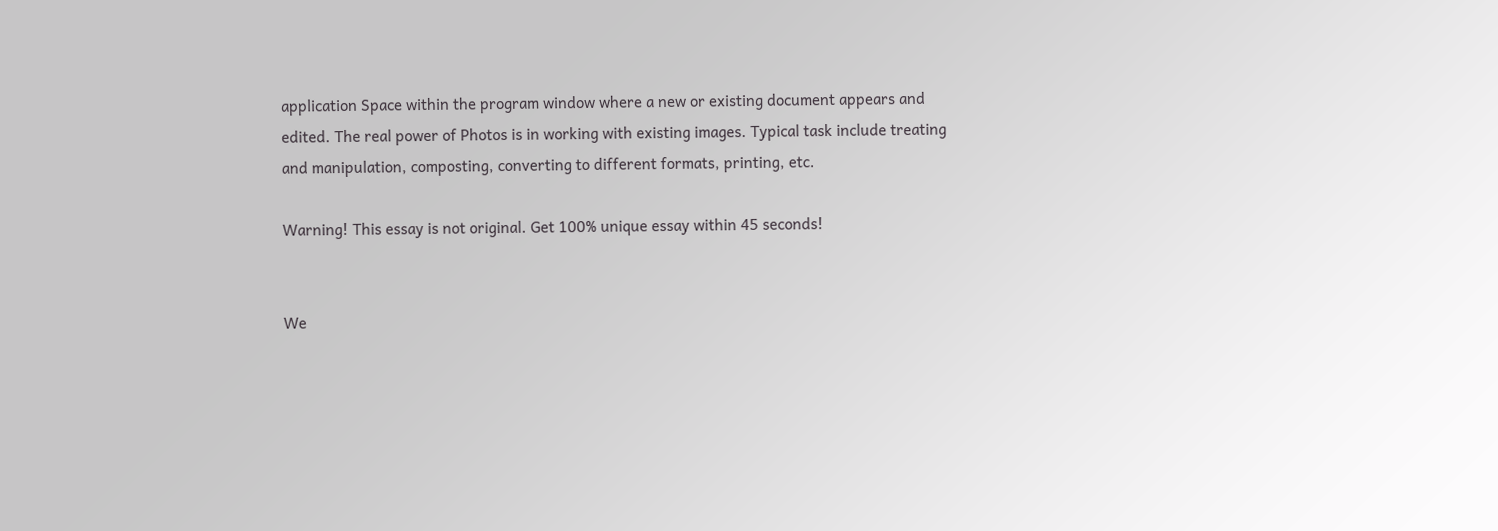application Space within the program window where a new or existing document appears and edited. The real power of Photos is in working with existing images. Typical task include treating and manipulation, composting, converting to different formats, printing, etc.

Warning! This essay is not original. Get 100% unique essay within 45 seconds!


We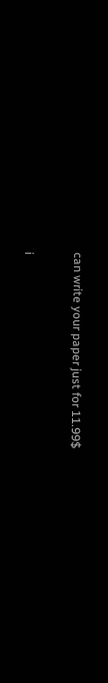can write your paper just for 11.99$

i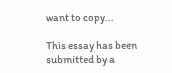want to copy...

This essay has been submitted by a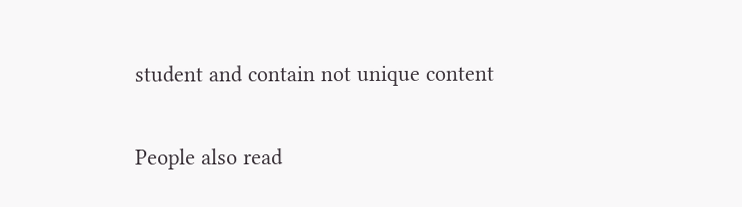student and contain not unique content

People also read